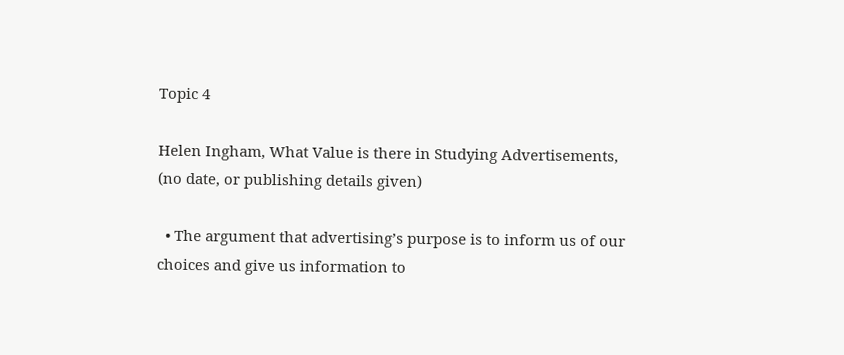Topic 4

Helen Ingham, What Value is there in Studying Advertisements, (no date, or publishing details given)

  • The argument that advertising’s purpose is to inform us of our choices and give us information to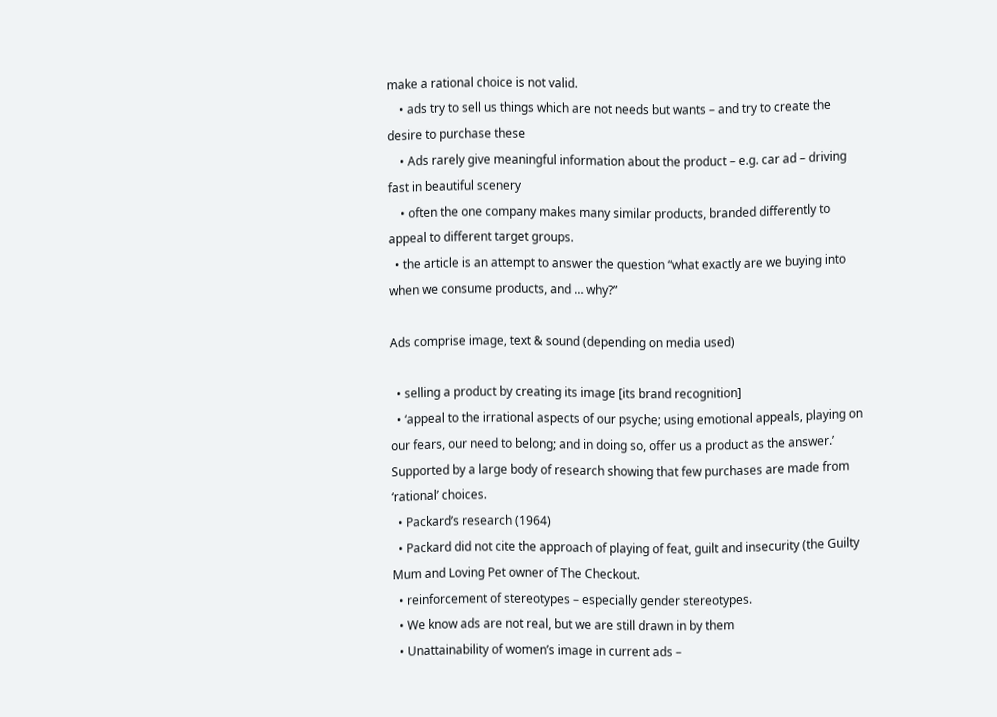make a rational choice is not valid.
    • ads try to sell us things which are not needs but wants – and try to create the desire to purchase these
    • Ads rarely give meaningful information about the product – e.g. car ad – driving fast in beautiful scenery
    • often the one company makes many similar products, branded differently to appeal to different target groups.
  • the article is an attempt to answer the question “what exactly are we buying into when we consume products, and … why?”

Ads comprise image, text & sound (depending on media used)

  • selling a product by creating its image [its brand recognition]
  • ‘appeal to the irrational aspects of our psyche; using emotional appeals, playing on our fears, our need to belong; and in doing so, offer us a product as the answer.’  Supported by a large body of research showing that few purchases are made from ‘rational’ choices.
  • Packard’s research (1964)
  • Packard did not cite the approach of playing of feat, guilt and insecurity (the Guilty Mum and Loving Pet owner of The Checkout.
  • reinforcement of stereotypes – especially gender stereotypes.
  • We know ads are not real, but we are still drawn in by them
  • Unattainability of women’s image in current ads –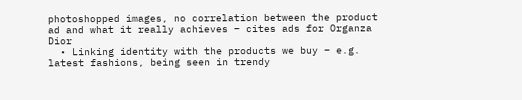photoshopped images, no correlation between the product ad and what it really achieves – cites ads for Organza Dior
  • Linking identity with the products we buy – e.g. latest fashions, being seen in trendy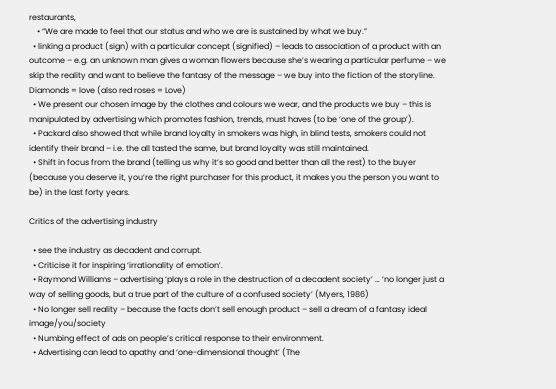restaurants,
    • “We are made to feel that our status and who we are is sustained by what we buy.”
  • linking a product (sign) with a particular concept (signified) – leads to association of a product with an outcome – e.g. an unknown man gives a woman flowers because she’s wearing a particular perfume – we skip the reality and want to believe the fantasy of the message – we buy into the fiction of the storyline.  Diamonds = love (also red roses = Love)
  • We present our chosen image by the clothes and colours we wear, and the products we buy – this is manipulated by advertising which promotes fashion, trends, must haves (to be ‘one of the group’).
  • Packard also showed that while brand loyalty in smokers was high, in blind tests, smokers could not identify their brand – i.e. the all tasted the same, but brand loyalty was still maintained.
  • Shift in focus from the brand (telling us why it’s so good and better than all the rest) to the buyer (because you deserve it, you’re the right purchaser for this product, it makes you the person you want to be) in the last forty years.

Critics of the advertising industry

  • see the industry as decadent and corrupt.
  • Criticise it for inspiring ‘irrationality of emotion’.
  • Raymond Williams – advertising ‘plays a role in the destruction of a decadent society’ … ‘no longer just a way of selling goods, but a true part of the culture of a confused society’ (Myers, 1986)
  • No longer sell reality – because the facts don’t sell enough product – sell a dream of a fantasy ideal image/you/society
  • Numbing effect of ads on people’s critical response to their environment.
  • Advertising can lead to apathy and ‘one-dimensional thought’ (The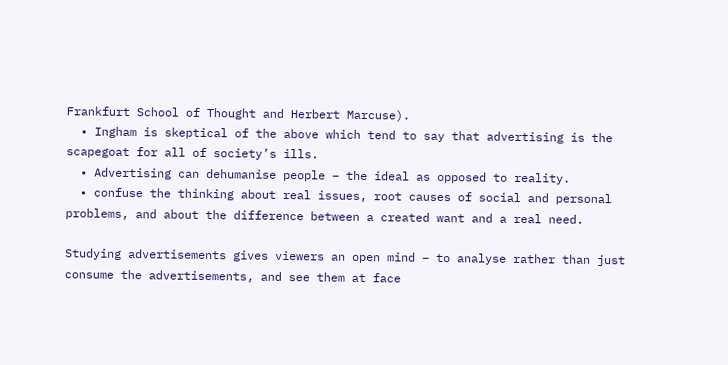Frankfurt School of Thought and Herbert Marcuse).
  • Ingham is skeptical of the above which tend to say that advertising is the scapegoat for all of society’s ills.
  • Advertising can dehumanise people – the ideal as opposed to reality.
  • confuse the thinking about real issues, root causes of social and personal problems, and about the difference between a created want and a real need.

Studying advertisements gives viewers an open mind – to analyse rather than just consume the advertisements, and see them at face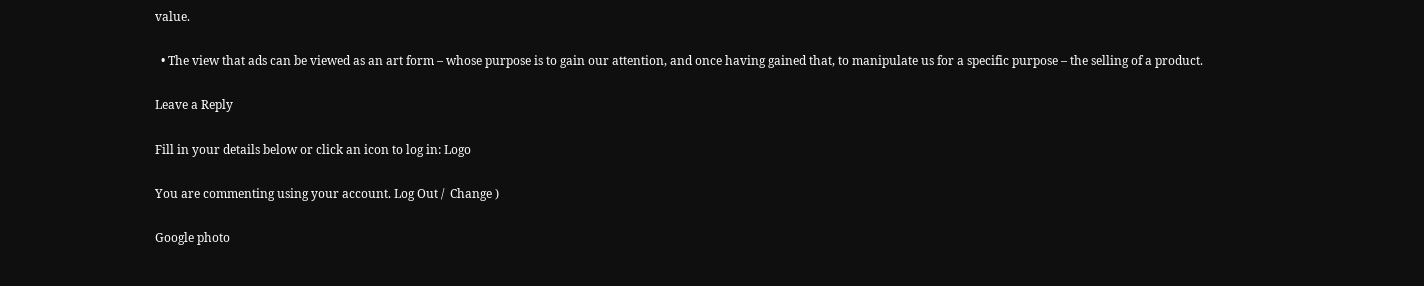value.

  • The view that ads can be viewed as an art form – whose purpose is to gain our attention, and once having gained that, to manipulate us for a specific purpose – the selling of a product.

Leave a Reply

Fill in your details below or click an icon to log in: Logo

You are commenting using your account. Log Out /  Change )

Google photo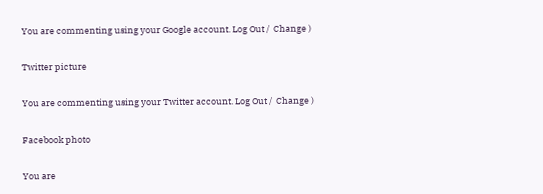You are commenting using your Google account. Log Out /  Change )

Twitter picture

You are commenting using your Twitter account. Log Out /  Change )

Facebook photo

You are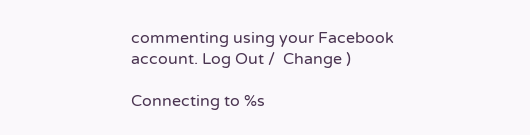commenting using your Facebook account. Log Out /  Change )

Connecting to %s